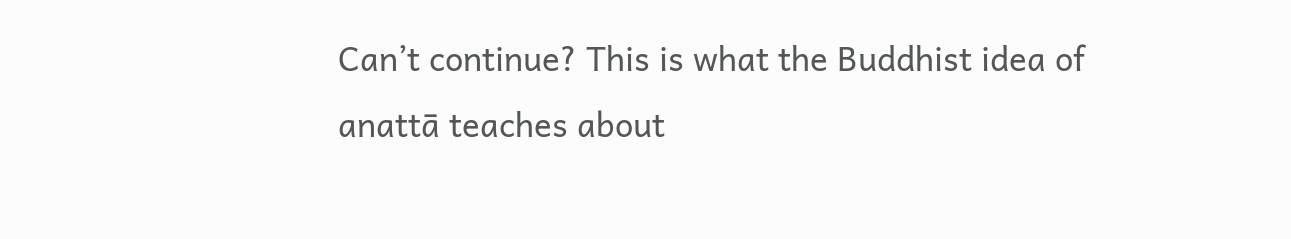Can’t continue? This is what the Buddhist idea of anattā teaches about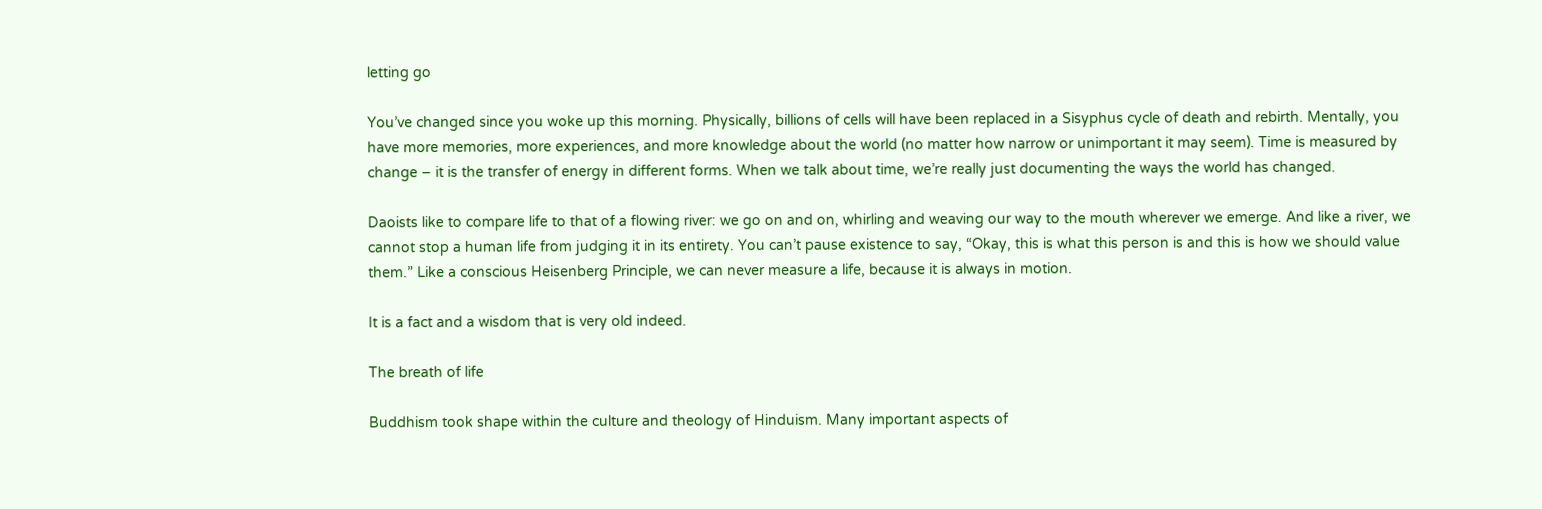letting go

You’ve changed since you woke up this morning. Physically, billions of cells will have been replaced in a Sisyphus cycle of death and rebirth. Mentally, you have more memories, more experiences, and more knowledge about the world (no matter how narrow or unimportant it may seem). Time is measured by change – it is the transfer of energy in different forms. When we talk about time, we’re really just documenting the ways the world has changed.

Daoists like to compare life to that of a flowing river: we go on and on, whirling and weaving our way to the mouth wherever we emerge. And like a river, we cannot stop a human life from judging it in its entirety. You can’t pause existence to say, “Okay, this is what this person is and this is how we should value them.” Like a conscious Heisenberg Principle, we can never measure a life, because it is always in motion.

It is a fact and a wisdom that is very old indeed.

The breath of life

Buddhism took shape within the culture and theology of Hinduism. Many important aspects of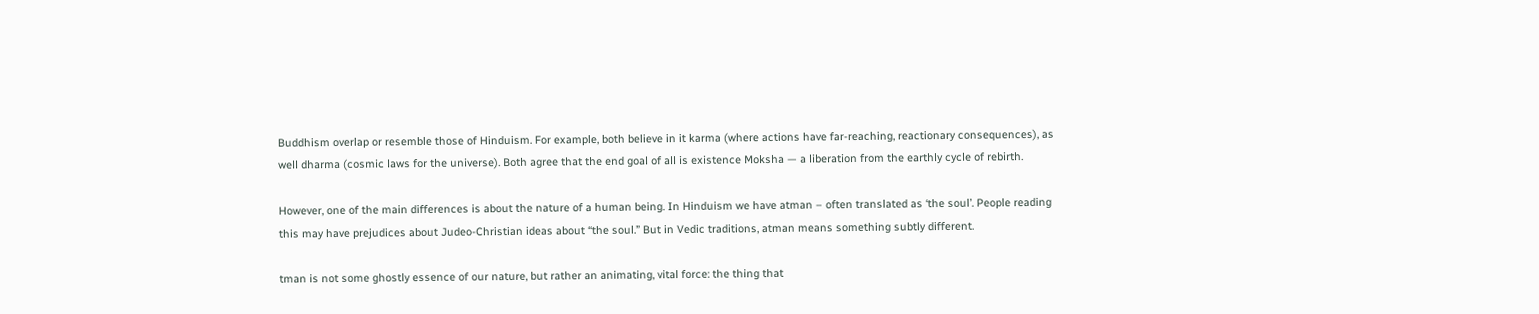Buddhism overlap or resemble those of Hinduism. For example, both believe in it karma (where actions have far-reaching, reactionary consequences), as well dharma (cosmic laws for the universe). Both agree that the end goal of all is existence Moksha — a liberation from the earthly cycle of rebirth.

However, one of the main differences is about the nature of a human being. In Hinduism we have atman – often translated as ‘the soul’. People reading this may have prejudices about Judeo-Christian ideas about “the soul.” But in Vedic traditions, atman means something subtly different.

tman is not some ghostly essence of our nature, but rather an animating, vital force: the thing that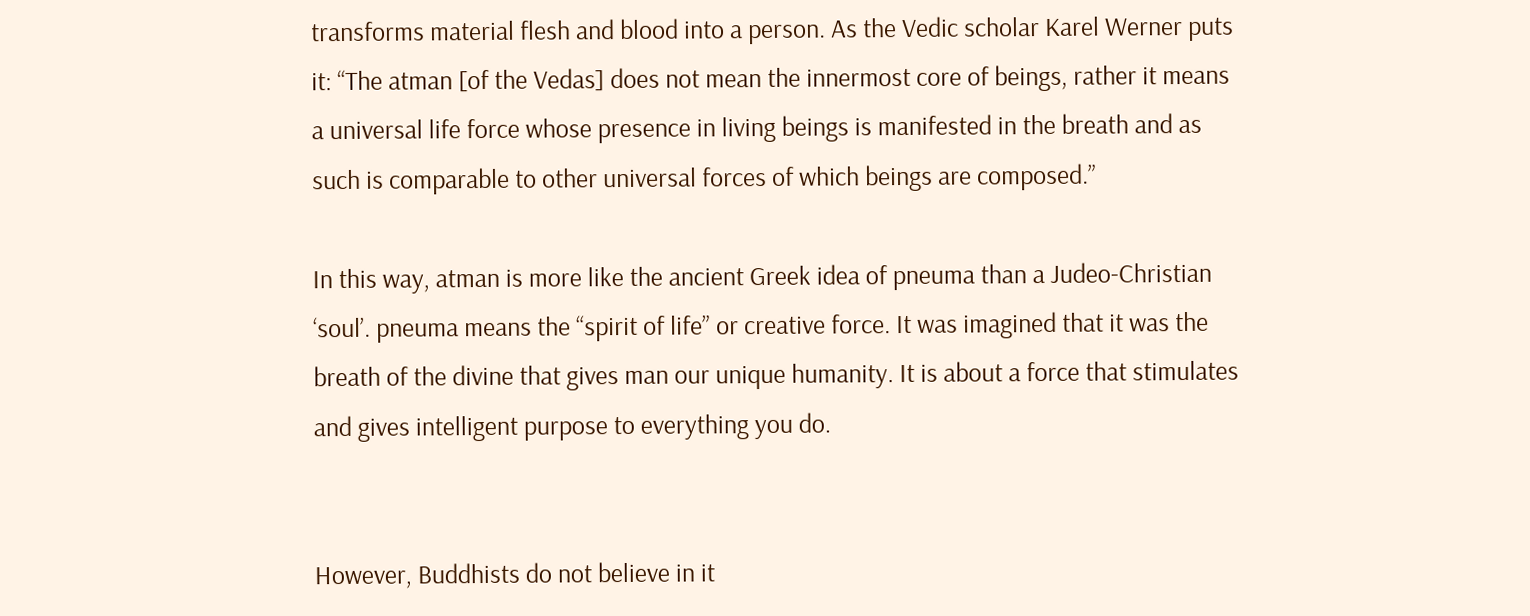transforms material flesh and blood into a person. As the Vedic scholar Karel Werner puts it: “The atman [of the Vedas] does not mean the innermost core of beings, rather it means a universal life force whose presence in living beings is manifested in the breath and as such is comparable to other universal forces of which beings are composed.”

In this way, atman is more like the ancient Greek idea of pneuma than a Judeo-Christian ‘soul’. pneuma means the “spirit of life” or creative force. It was imagined that it was the breath of the divine that gives man our unique humanity. It is about a force that stimulates and gives intelligent purpose to everything you do.


However, Buddhists do not believe in it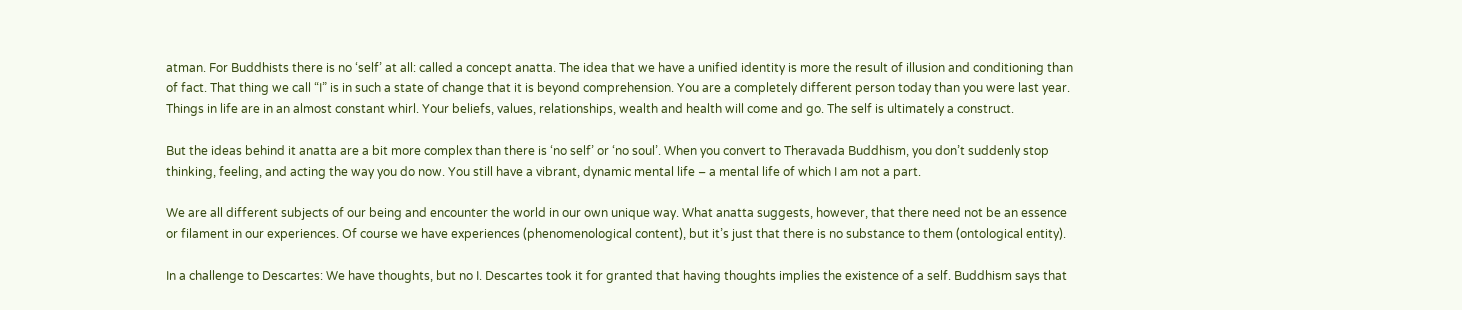atman. For Buddhists there is no ‘self’ at all: called a concept anatta. The idea that we have a unified identity is more the result of illusion and conditioning than of fact. That thing we call “I” is in such a state of change that it is beyond comprehension. You are a completely different person today than you were last year. Things in life are in an almost constant whirl. Your beliefs, values, relationships, wealth and health will come and go. The self is ultimately a construct.

But the ideas behind it anatta are a bit more complex than there is ‘no self’ or ‘no soul’. When you convert to Theravada Buddhism, you don’t suddenly stop thinking, feeling, and acting the way you do now. You still have a vibrant, dynamic mental life – a mental life of which I am not a part.

We are all different subjects of our being and encounter the world in our own unique way. What anatta suggests, however, that there need not be an essence or filament in our experiences. Of course we have experiences (phenomenological content), but it’s just that there is no substance to them (ontological entity).

In a challenge to Descartes: We have thoughts, but no I. Descartes took it for granted that having thoughts implies the existence of a self. Buddhism says that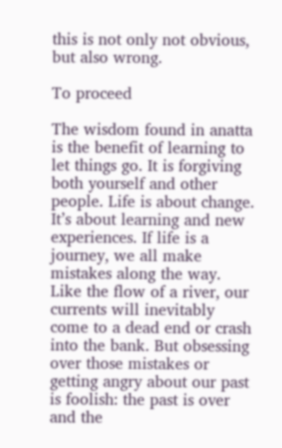this is not only not obvious, but also wrong.

To proceed

The wisdom found in anatta is the benefit of learning to let things go. It is forgiving both yourself and other people. Life is about change. It’s about learning and new experiences. If life is a journey, we all make mistakes along the way. Like the flow of a river, our currents will inevitably come to a dead end or crash into the bank. But obsessing over those mistakes or getting angry about our past is foolish: the past is over and the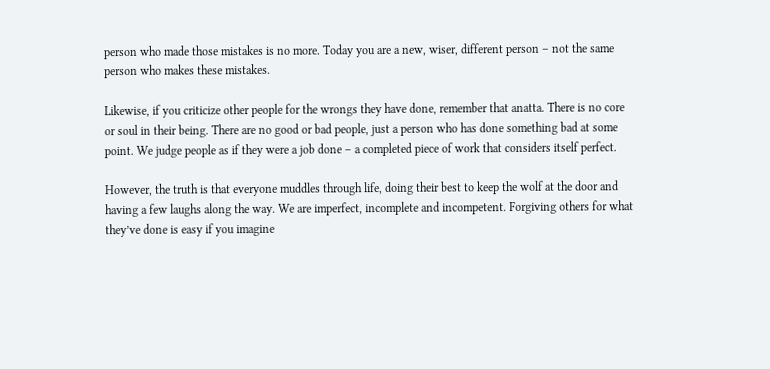person who made those mistakes is no more. Today you are a new, wiser, different person – not the same person who makes these mistakes.

Likewise, if you criticize other people for the wrongs they have done, remember that anatta. There is no core or soul in their being. There are no good or bad people, just a person who has done something bad at some point. We judge people as if they were a job done – a completed piece of work that considers itself perfect.

However, the truth is that everyone muddles through life, doing their best to keep the wolf at the door and having a few laughs along the way. We are imperfect, incomplete and incompetent. Forgiving others for what they’ve done is easy if you imagine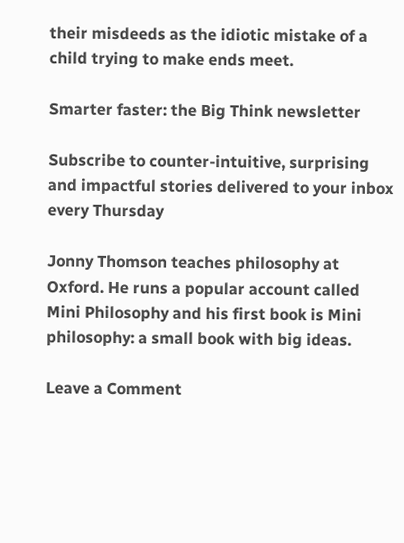their misdeeds as the idiotic mistake of a child trying to make ends meet.

Smarter faster: the Big Think newsletter

Subscribe to counter-intuitive, surprising and impactful stories delivered to your inbox every Thursday

Jonny Thomson teaches philosophy at Oxford. He runs a popular account called Mini Philosophy and his first book is Mini philosophy: a small book with big ideas.

Leave a Comment